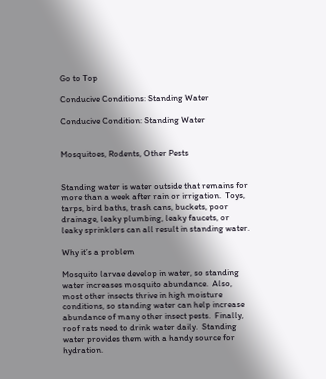Go to Top

Conducive Conditions: Standing Water

Conducive Condition: Standing Water


Mosquitoes, Rodents, Other Pests


Standing water is water outside that remains for more than a week after rain or irrigation.  Toys, tarps, bird baths, trash cans, buckets, poor drainage, leaky plumbing, leaky faucets, or leaky sprinklers can all result in standing water.

Why it’s a problem

Mosquito larvae develop in water, so standing water increases mosquito abundance.  Also, most other insects thrive in high moisture conditions, so standing water can help increase abundance of many other insect pests.  Finally, roof rats need to drink water daily.  Standing water provides them with a handy source for hydration.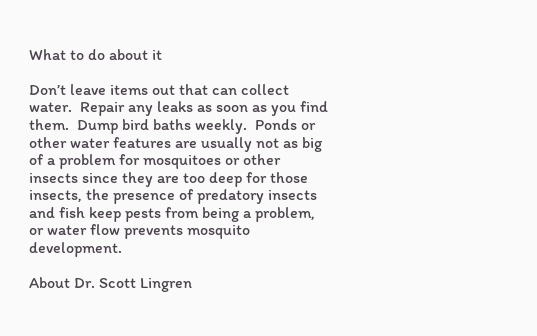What to do about it

Don’t leave items out that can collect water.  Repair any leaks as soon as you find them.  Dump bird baths weekly.  Ponds or other water features are usually not as big of a problem for mosquitoes or other insects since they are too deep for those insects, the presence of predatory insects and fish keep pests from being a problem, or water flow prevents mosquito development.

About Dr. Scott Lingren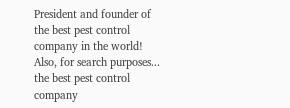President and founder of the best pest control company in the world! Also, for search purposes... the best pest control company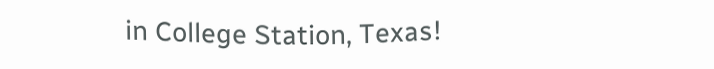in College Station, Texas!